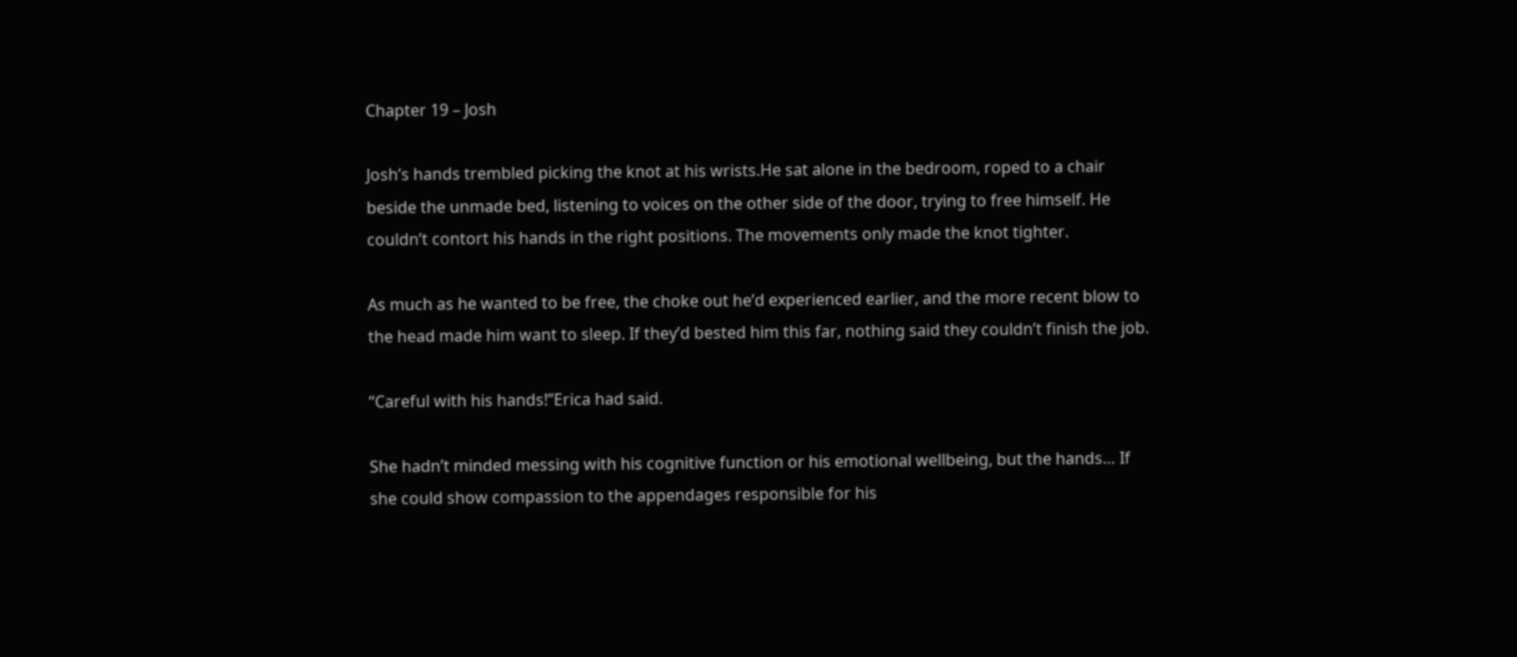Chapter 19 – Josh

Josh’s hands trembled picking the knot at his wrists.He sat alone in the bedroom, roped to a chair beside the unmade bed, listening to voices on the other side of the door, trying to free himself. He couldn’t contort his hands in the right positions. The movements only made the knot tighter.

As much as he wanted to be free, the choke out he’d experienced earlier, and the more recent blow to the head made him want to sleep. If they’d bested him this far, nothing said they couldn’t finish the job.

“Careful with his hands!”Erica had said.

She hadn’t minded messing with his cognitive function or his emotional wellbeing, but the hands… If she could show compassion to the appendages responsible for his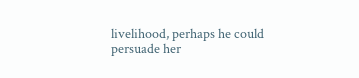livelihood, perhaps he could persuade her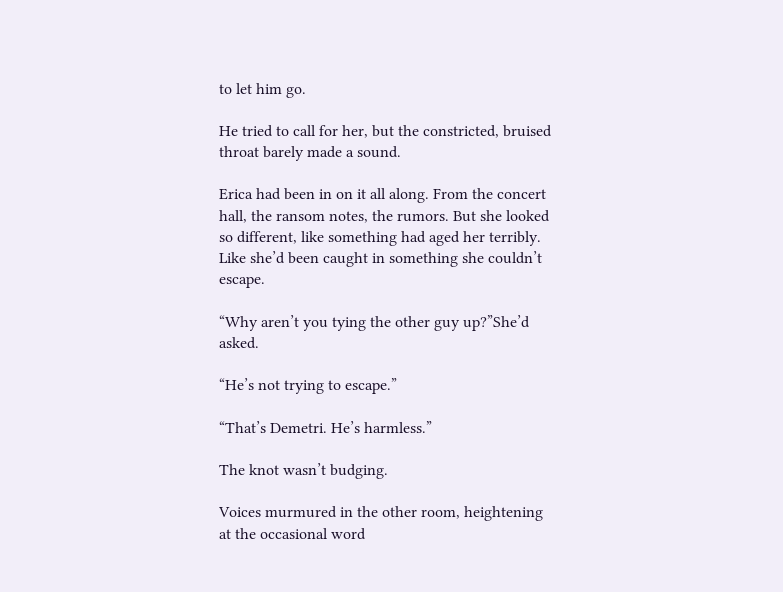to let him go.

He tried to call for her, but the constricted, bruised throat barely made a sound.

Erica had been in on it all along. From the concert hall, the ransom notes, the rumors. But she looked so different, like something had aged her terribly. Like she’d been caught in something she couldn’t escape.

“Why aren’t you tying the other guy up?”She’d asked.

“He’s not trying to escape.”

“That’s Demetri. He’s harmless.”

The knot wasn’t budging.

Voices murmured in the other room, heightening at the occasional word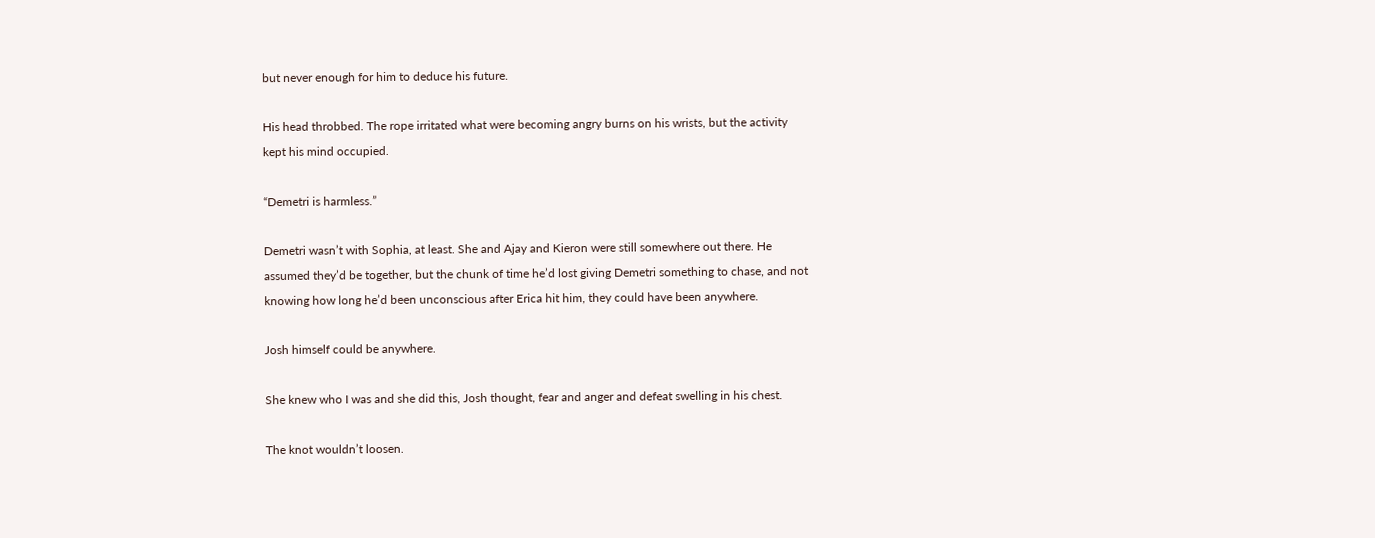but never enough for him to deduce his future.

His head throbbed. The rope irritated what were becoming angry burns on his wrists, but the activity kept his mind occupied.

“Demetri is harmless.”

Demetri wasn’t with Sophia, at least. She and Ajay and Kieron were still somewhere out there. He assumed they’d be together, but the chunk of time he’d lost giving Demetri something to chase, and not knowing how long he’d been unconscious after Erica hit him, they could have been anywhere.

Josh himself could be anywhere.

She knew who I was and she did this, Josh thought, fear and anger and defeat swelling in his chest.

The knot wouldn’t loosen.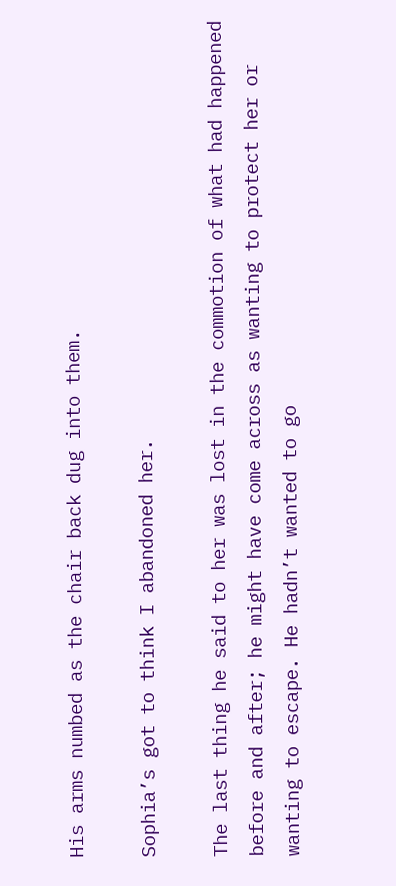His arms numbed as the chair back dug into them.

Sophia’s got to think I abandoned her.

The last thing he said to her was lost in the commotion of what had happened before and after; he might have come across as wanting to protect her or wanting to escape. He hadn’t wanted to go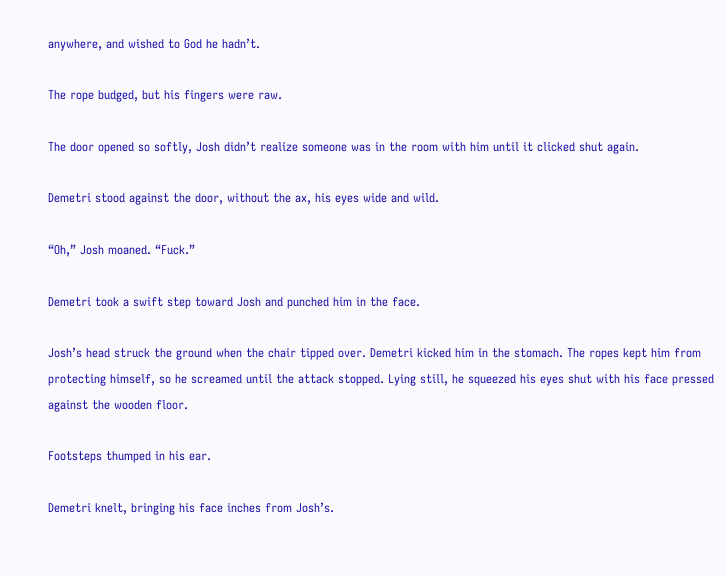anywhere, and wished to God he hadn’t.

The rope budged, but his fingers were raw.

The door opened so softly, Josh didn’t realize someone was in the room with him until it clicked shut again.

Demetri stood against the door, without the ax, his eyes wide and wild.

“Oh,” Josh moaned. “Fuck.”

Demetri took a swift step toward Josh and punched him in the face.

Josh’s head struck the ground when the chair tipped over. Demetri kicked him in the stomach. The ropes kept him from protecting himself, so he screamed until the attack stopped. Lying still, he squeezed his eyes shut with his face pressed against the wooden floor.

Footsteps thumped in his ear.

Demetri knelt, bringing his face inches from Josh’s.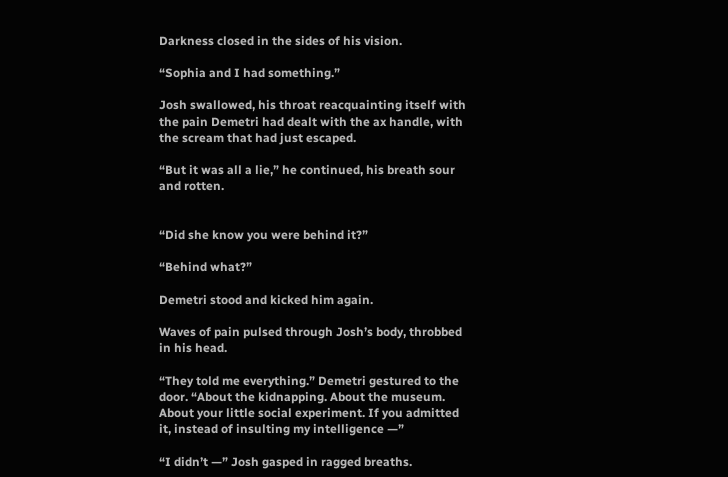Darkness closed in the sides of his vision.

“Sophia and I had something.”

Josh swallowed, his throat reacquainting itself with the pain Demetri had dealt with the ax handle, with the scream that had just escaped.

“But it was all a lie,” he continued, his breath sour and rotten.


“Did she know you were behind it?”

“Behind what?”

Demetri stood and kicked him again.

Waves of pain pulsed through Josh’s body, throbbed in his head.

“They told me everything.” Demetri gestured to the door. “About the kidnapping. About the museum. About your little social experiment. If you admitted it, instead of insulting my intelligence —”

“I didn’t —” Josh gasped in ragged breaths.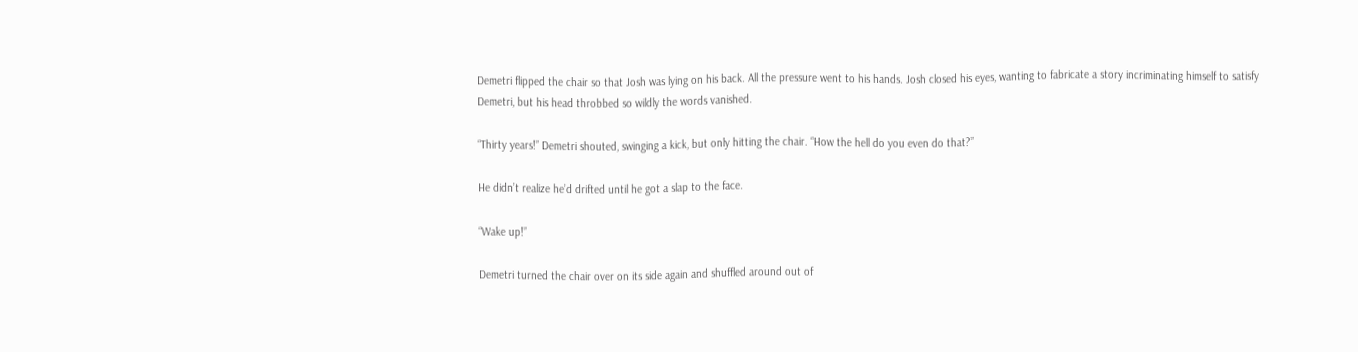Demetri flipped the chair so that Josh was lying on his back. All the pressure went to his hands. Josh closed his eyes, wanting to fabricate a story incriminating himself to satisfy Demetri, but his head throbbed so wildly the words vanished.

“Thirty years!” Demetri shouted, swinging a kick, but only hitting the chair. “How the hell do you even do that?”

He didn’t realize he’d drifted until he got a slap to the face.

“Wake up!”

Demetri turned the chair over on its side again and shuffled around out of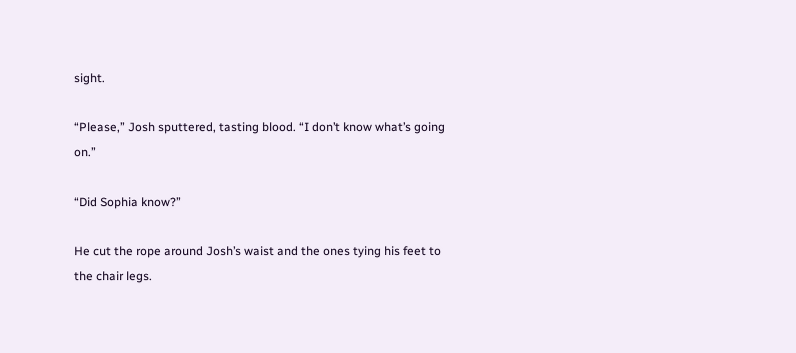sight.

“Please,” Josh sputtered, tasting blood. “I don’t know what’s going on.”

“Did Sophia know?”

He cut the rope around Josh’s waist and the ones tying his feet to the chair legs.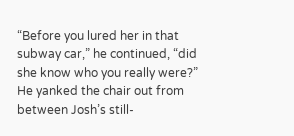“Before you lured her in that subway car,” he continued, “did she know who you really were?” He yanked the chair out from between Josh’s still-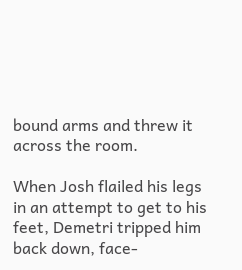bound arms and threw it across the room.

When Josh flailed his legs in an attempt to get to his feet, Demetri tripped him back down, face-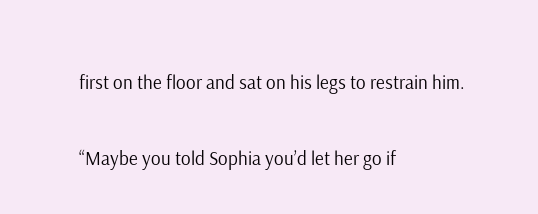first on the floor and sat on his legs to restrain him.

“Maybe you told Sophia you’d let her go if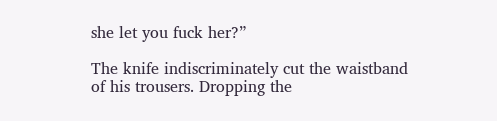she let you fuck her?”

The knife indiscriminately cut the waistband of his trousers. Dropping the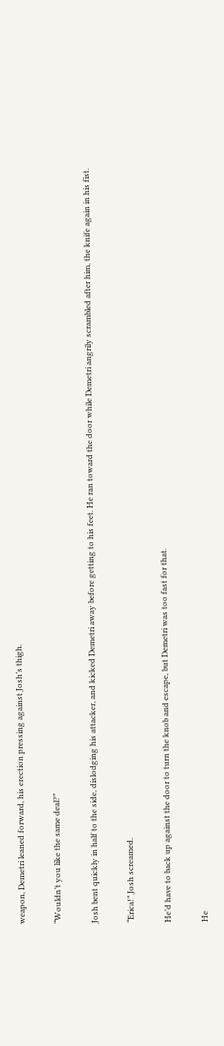weapon, Demetri leaned forward, his erection pressing against Josh’s thigh.

“Wouldn’t you like the same deal?”

Josh bent quickly in half to the side, dislodging his attacker, and kicked Demetri away before getting to his feet. He ran toward the door while Demetri angrily scrambled after him, the knife again in his fist.

“Erica!” Josh screamed.

He’d have to back up against the door to turn the knob and escape, but Demetri was too fast for that.

He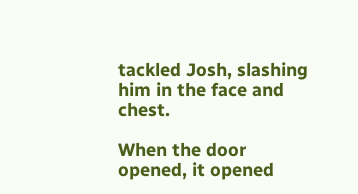tackled Josh, slashing him in the face and chest.

When the door opened, it opened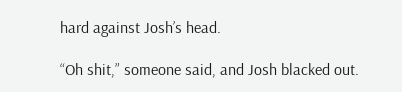hard against Josh’s head.

“Oh shit,” someone said, and Josh blacked out.